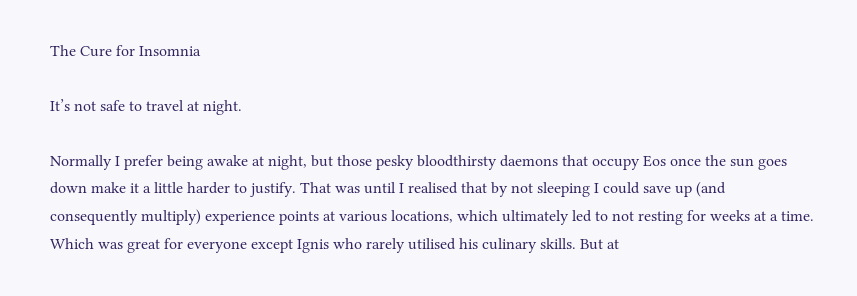The Cure for Insomnia

It’s not safe to travel at night.

Normally I prefer being awake at night, but those pesky bloodthirsty daemons that occupy Eos once the sun goes down make it a little harder to justify. That was until I realised that by not sleeping I could save up (and consequently multiply) experience points at various locations, which ultimately led to not resting for weeks at a time. Which was great for everyone except Ignis who rarely utilised his culinary skills. But at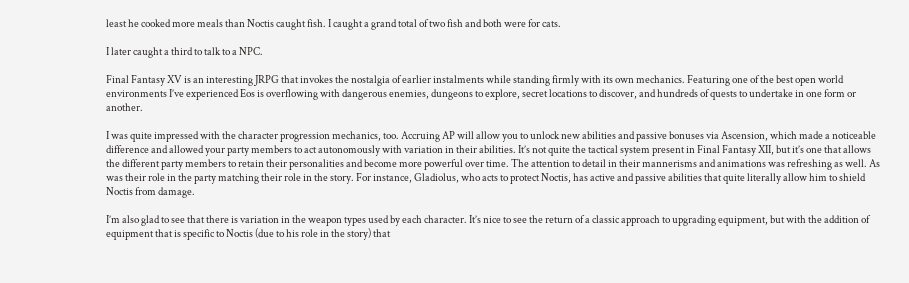least he cooked more meals than Noctis caught fish. I caught a grand total of two fish and both were for cats.

I later caught a third to talk to a NPC.

Final Fantasy XV is an interesting JRPG that invokes the nostalgia of earlier instalments while standing firmly with its own mechanics. Featuring one of the best open world environments I’ve experienced Eos is overflowing with dangerous enemies, dungeons to explore, secret locations to discover, and hundreds of quests to undertake in one form or another.

I was quite impressed with the character progression mechanics, too. Accruing AP will allow you to unlock new abilities and passive bonuses via Ascension, which made a noticeable difference and allowed your party members to act autonomously with variation in their abilities. It’s not quite the tactical system present in Final Fantasy XII, but it’s one that allows the different party members to retain their personalities and become more powerful over time. The attention to detail in their mannerisms and animations was refreshing as well. As was their role in the party matching their role in the story. For instance, Gladiolus, who acts to protect Noctis, has active and passive abilities that quite literally allow him to shield Noctis from damage.

I’m also glad to see that there is variation in the weapon types used by each character. It’s nice to see the return of a classic approach to upgrading equipment, but with the addition of equipment that is specific to Noctis (due to his role in the story) that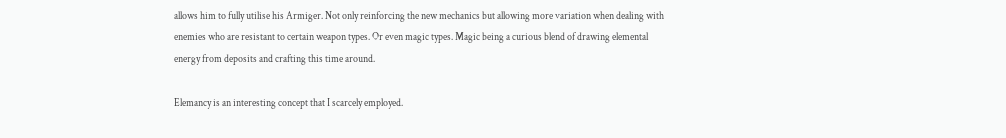allows him to fully utilise his Armiger. Not only reinforcing the new mechanics but allowing more variation when dealing with enemies who are resistant to certain weapon types. Or even magic types. Magic being a curious blend of drawing elemental energy from deposits and crafting this time around.

Elemancy is an interesting concept that I scarcely employed.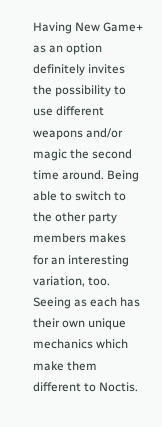Having New Game+ as an option definitely invites the possibility to use different weapons and/or magic the second time around. Being able to switch to the other party members makes for an interesting variation, too. Seeing as each has their own unique mechanics which make them different to Noctis.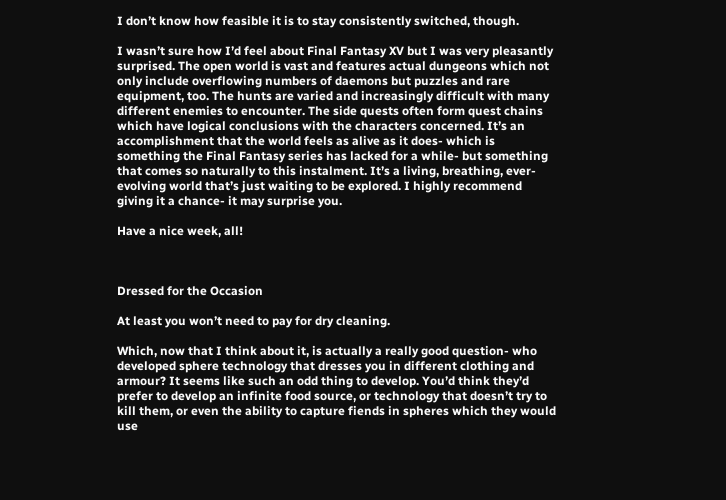I don’t know how feasible it is to stay consistently switched, though.

I wasn’t sure how I’d feel about Final Fantasy XV but I was very pleasantly surprised. The open world is vast and features actual dungeons which not only include overflowing numbers of daemons but puzzles and rare equipment, too. The hunts are varied and increasingly difficult with many different enemies to encounter. The side quests often form quest chains which have logical conclusions with the characters concerned. It’s an accomplishment that the world feels as alive as it does- which is something the Final Fantasy series has lacked for a while- but something that comes so naturally to this instalment. It’s a living, breathing, ever-evolving world that’s just waiting to be explored. I highly recommend giving it a chance- it may surprise you.

Have a nice week, all!



Dressed for the Occasion

At least you won’t need to pay for dry cleaning.

Which, now that I think about it, is actually a really good question- who developed sphere technology that dresses you in different clothing and armour? It seems like such an odd thing to develop. You’d think they’d prefer to develop an infinite food source, or technology that doesn’t try to kill them, or even the ability to capture fiends in spheres which they would use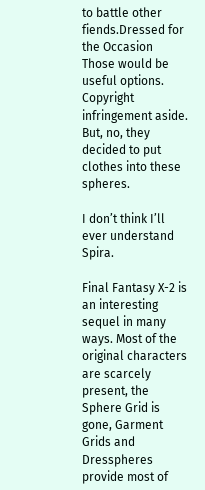to battle other fiends.Dressed for the Occasion Those would be useful options. Copyright infringement aside. But, no, they decided to put clothes into these spheres.

I don’t think I’ll ever understand Spira.

Final Fantasy X-2 is an interesting sequel in many ways. Most of the original characters are scarcely present, the Sphere Grid is gone, Garment Grids and Dresspheres provide most of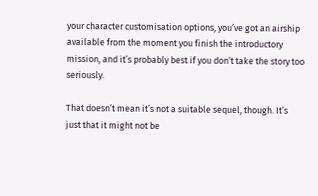your character customisation options, you’ve got an airship available from the moment you finish the introductory mission, and it’s probably best if you don’t take the story too seriously.

That doesn’t mean it’s not a suitable sequel, though. It’s just that it might not be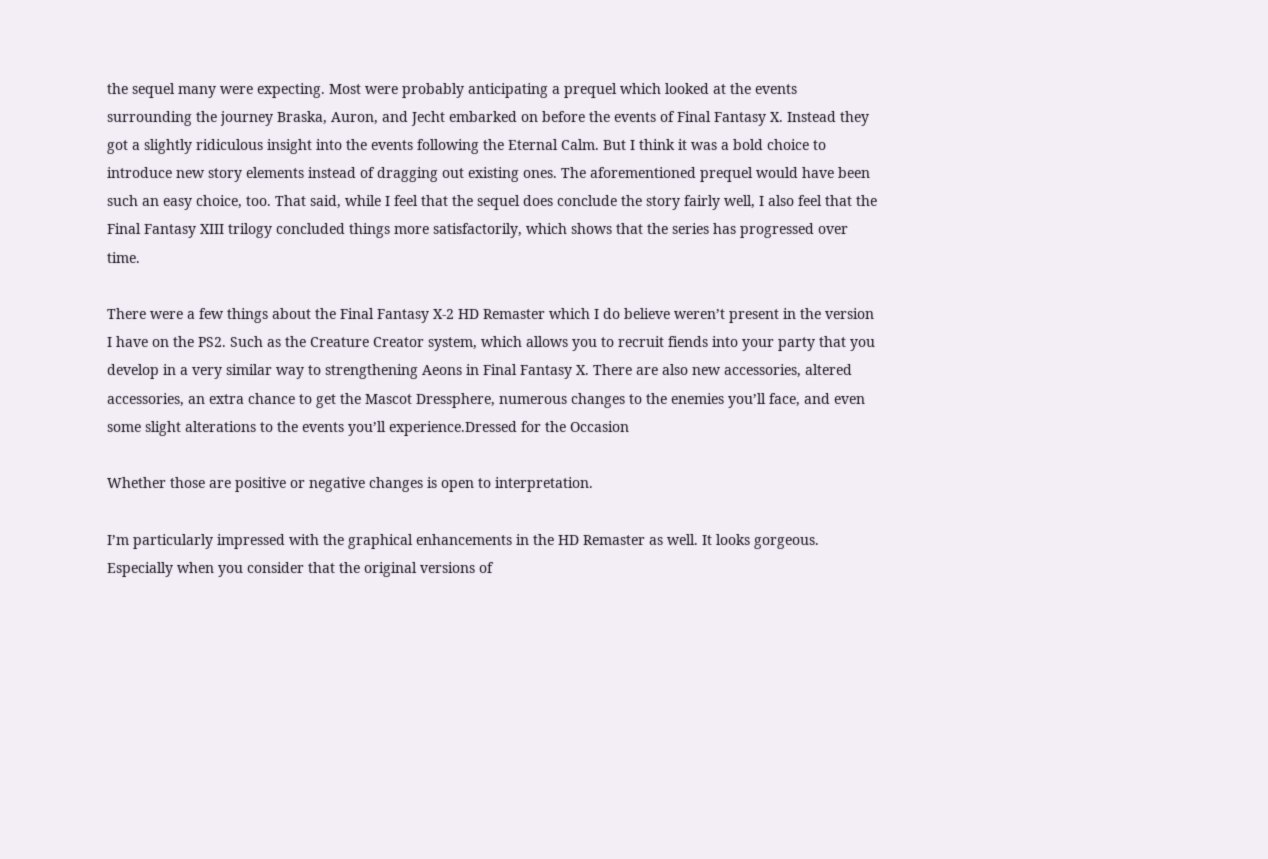the sequel many were expecting. Most were probably anticipating a prequel which looked at the events surrounding the journey Braska, Auron, and Jecht embarked on before the events of Final Fantasy X. Instead they got a slightly ridiculous insight into the events following the Eternal Calm. But I think it was a bold choice to introduce new story elements instead of dragging out existing ones. The aforementioned prequel would have been such an easy choice, too. That said, while I feel that the sequel does conclude the story fairly well, I also feel that the Final Fantasy XIII trilogy concluded things more satisfactorily, which shows that the series has progressed over time.

There were a few things about the Final Fantasy X-2 HD Remaster which I do believe weren’t present in the version I have on the PS2. Such as the Creature Creator system, which allows you to recruit fiends into your party that you develop in a very similar way to strengthening Aeons in Final Fantasy X. There are also new accessories, altered accessories, an extra chance to get the Mascot Dressphere, numerous changes to the enemies you’ll face, and even some slight alterations to the events you’ll experience.Dressed for the Occasion

Whether those are positive or negative changes is open to interpretation.

I’m particularly impressed with the graphical enhancements in the HD Remaster as well. It looks gorgeous. Especially when you consider that the original versions of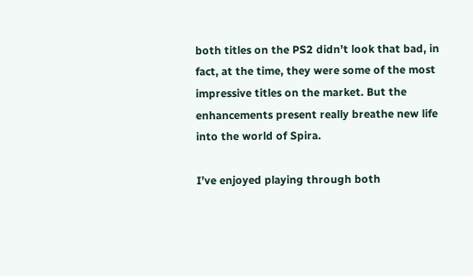both titles on the PS2 didn’t look that bad, in fact, at the time, they were some of the most impressive titles on the market. But the enhancements present really breathe new life into the world of Spira.

I’ve enjoyed playing through both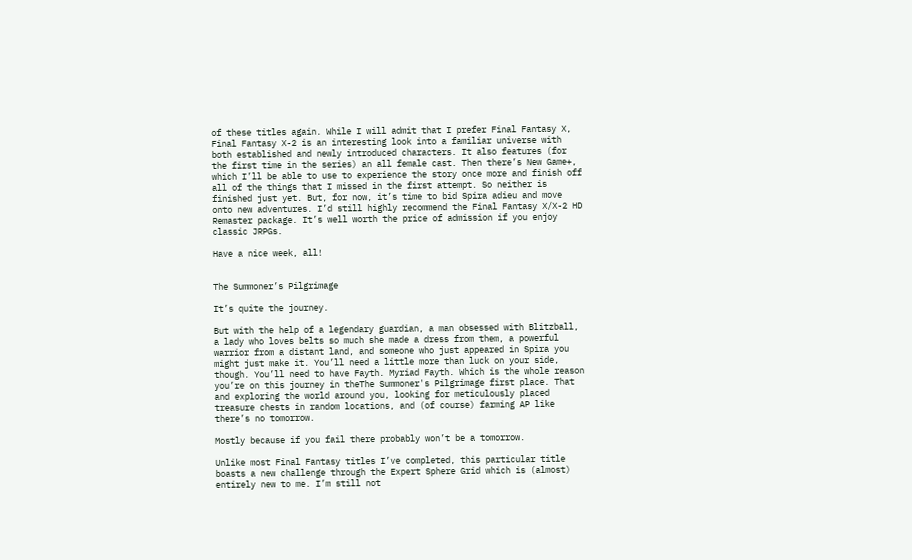of these titles again. While I will admit that I prefer Final Fantasy X, Final Fantasy X-2 is an interesting look into a familiar universe with both established and newly introduced characters. It also features (for the first time in the series) an all female cast. Then there’s New Game+, which I’ll be able to use to experience the story once more and finish off all of the things that I missed in the first attempt. So neither is finished just yet. But, for now, it’s time to bid Spira adieu and move onto new adventures. I’d still highly recommend the Final Fantasy X/X-2 HD Remaster package. It’s well worth the price of admission if you enjoy classic JRPGs.

Have a nice week, all!


The Summoner’s Pilgrimage

It’s quite the journey.

But with the help of a legendary guardian, a man obsessed with Blitzball, a lady who loves belts so much she made a dress from them, a powerful warrior from a distant land, and someone who just appeared in Spira you might just make it. You’ll need a little more than luck on your side, though. You’ll need to have Fayth. Myriad Fayth. Which is the whole reason you’re on this journey in theThe Summoner's Pilgrimage first place. That and exploring the world around you, looking for meticulously placed treasure chests in random locations, and (of course) farming AP like there’s no tomorrow.

Mostly because if you fail there probably won’t be a tomorrow.

Unlike most Final Fantasy titles I’ve completed, this particular title boasts a new challenge through the Expert Sphere Grid which is (almost) entirely new to me. I’m still not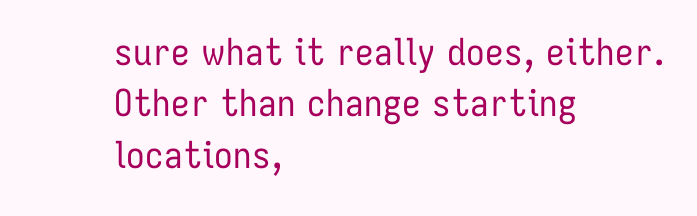sure what it really does, either. Other than change starting locations,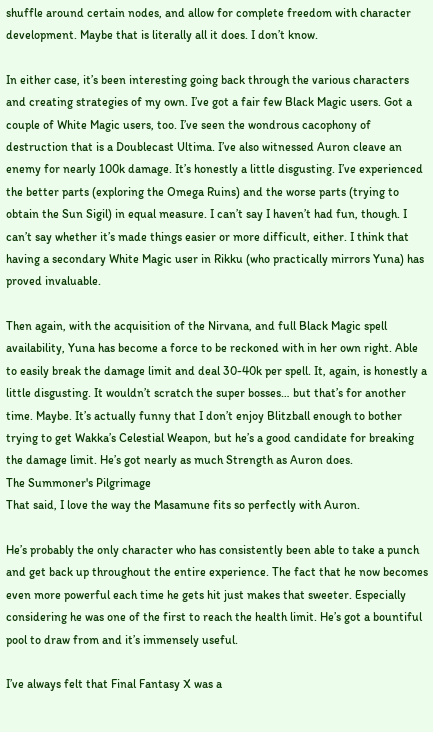shuffle around certain nodes, and allow for complete freedom with character development. Maybe that is literally all it does. I don’t know.

In either case, it’s been interesting going back through the various characters and creating strategies of my own. I’ve got a fair few Black Magic users. Got a couple of White Magic users, too. I’ve seen the wondrous cacophony of destruction that is a Doublecast Ultima. I’ve also witnessed Auron cleave an enemy for nearly 100k damage. It’s honestly a little disgusting. I’ve experienced the better parts (exploring the Omega Ruins) and the worse parts (trying to obtain the Sun Sigil) in equal measure. I can’t say I haven’t had fun, though. I can’t say whether it’s made things easier or more difficult, either. I think that having a secondary White Magic user in Rikku (who practically mirrors Yuna) has proved invaluable.

Then again, with the acquisition of the Nirvana, and full Black Magic spell availability, Yuna has become a force to be reckoned with in her own right. Able to easily break the damage limit and deal 30-40k per spell. It, again, is honestly a little disgusting. It wouldn’t scratch the super bosses… but that’s for another time. Maybe. It’s actually funny that I don’t enjoy Blitzball enough to bother trying to get Wakka’s Celestial Weapon, but he’s a good candidate for breaking the damage limit. He’s got nearly as much Strength as Auron does.
The Summoner's Pilgrimage
That said, I love the way the Masamune fits so perfectly with Auron.

He’s probably the only character who has consistently been able to take a punch and get back up throughout the entire experience. The fact that he now becomes even more powerful each time he gets hit just makes that sweeter. Especially considering he was one of the first to reach the health limit. He’s got a bountiful pool to draw from and it’s immensely useful.

I’ve always felt that Final Fantasy X was a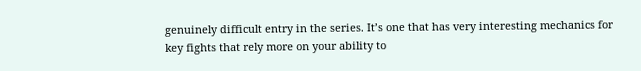genuinely difficult entry in the series. It’s one that has very interesting mechanics for key fights that rely more on your ability to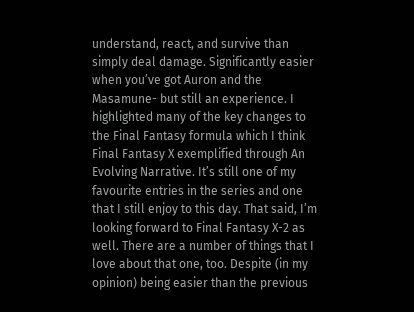understand, react, and survive than simply deal damage. Significantly easier when you’ve got Auron and the Masamune- but still an experience. I highlighted many of the key changes to the Final Fantasy formula which I think Final Fantasy X exemplified through An Evolving Narrative. It’s still one of my favourite entries in the series and one that I still enjoy to this day. That said, I’m looking forward to Final Fantasy X-2 as well. There are a number of things that I love about that one, too. Despite (in my opinion) being easier than the previous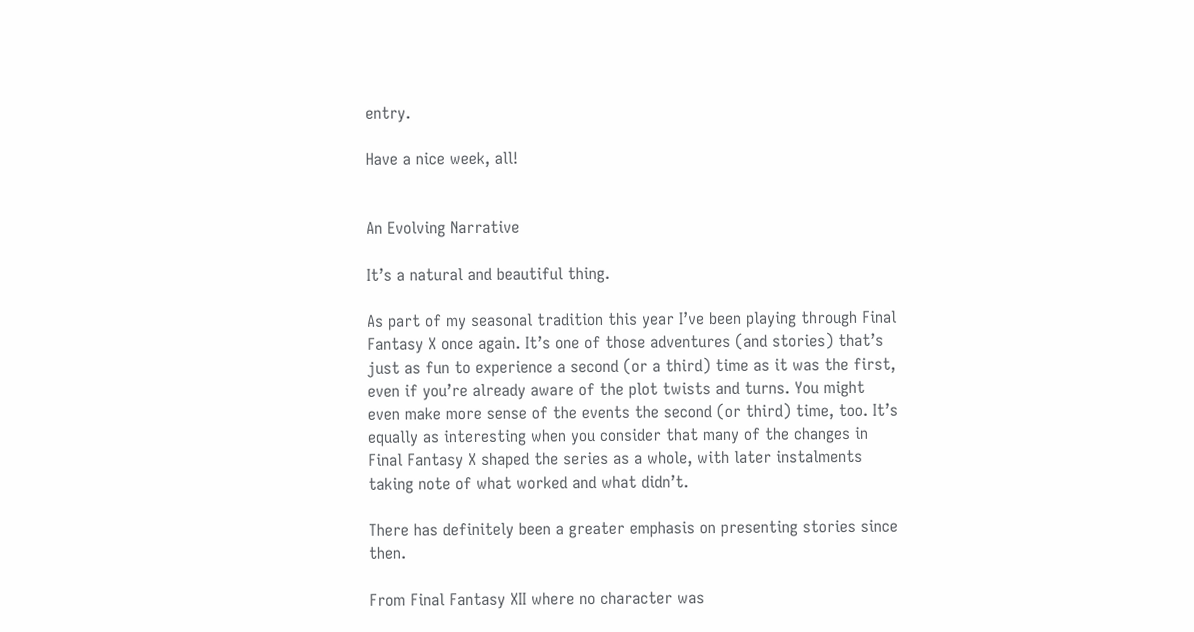entry.

Have a nice week, all!


An Evolving Narrative

It’s a natural and beautiful thing.

As part of my seasonal tradition this year I’ve been playing through Final Fantasy X once again. It’s one of those adventures (and stories) that’s just as fun to experience a second (or a third) time as it was the first, even if you’re already aware of the plot twists and turns. You might even make more sense of the events the second (or third) time, too. It’s equally as interesting when you consider that many of the changes in Final Fantasy X shaped the series as a whole, with later instalments taking note of what worked and what didn’t.

There has definitely been a greater emphasis on presenting stories since then.

From Final Fantasy XII where no character was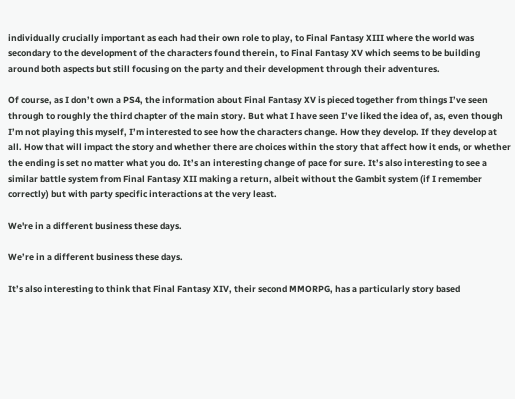individually crucially important as each had their own role to play, to Final Fantasy XIII where the world was secondary to the development of the characters found therein, to Final Fantasy XV which seems to be building around both aspects but still focusing on the party and their development through their adventures.

Of course, as I don’t own a PS4, the information about Final Fantasy XV is pieced together from things I’ve seen through to roughly the third chapter of the main story. But what I have seen I’ve liked the idea of, as, even though I’m not playing this myself, I’m interested to see how the characters change. How they develop. If they develop at all. How that will impact the story and whether there are choices within the story that affect how it ends, or whether the ending is set no matter what you do. It’s an interesting change of pace for sure. It’s also interesting to see a similar battle system from Final Fantasy XII making a return, albeit without the Gambit system (if I remember correctly) but with party specific interactions at the very least.

We're in a different business these days.

We’re in a different business these days.

It’s also interesting to think that Final Fantasy XIV, their second MMORPG, has a particularly story based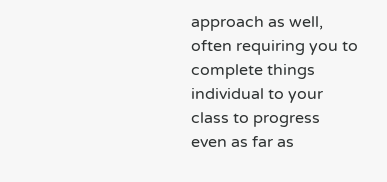approach as well, often requiring you to complete things individual to your class to progress even as far as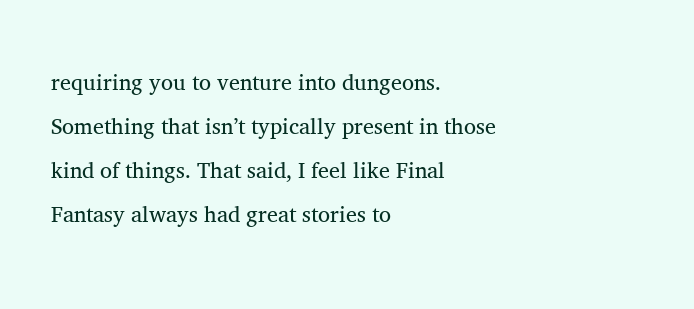requiring you to venture into dungeons. Something that isn’t typically present in those kind of things. That said, I feel like Final Fantasy always had great stories to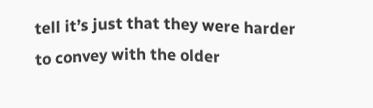tell it’s just that they were harder to convey with the older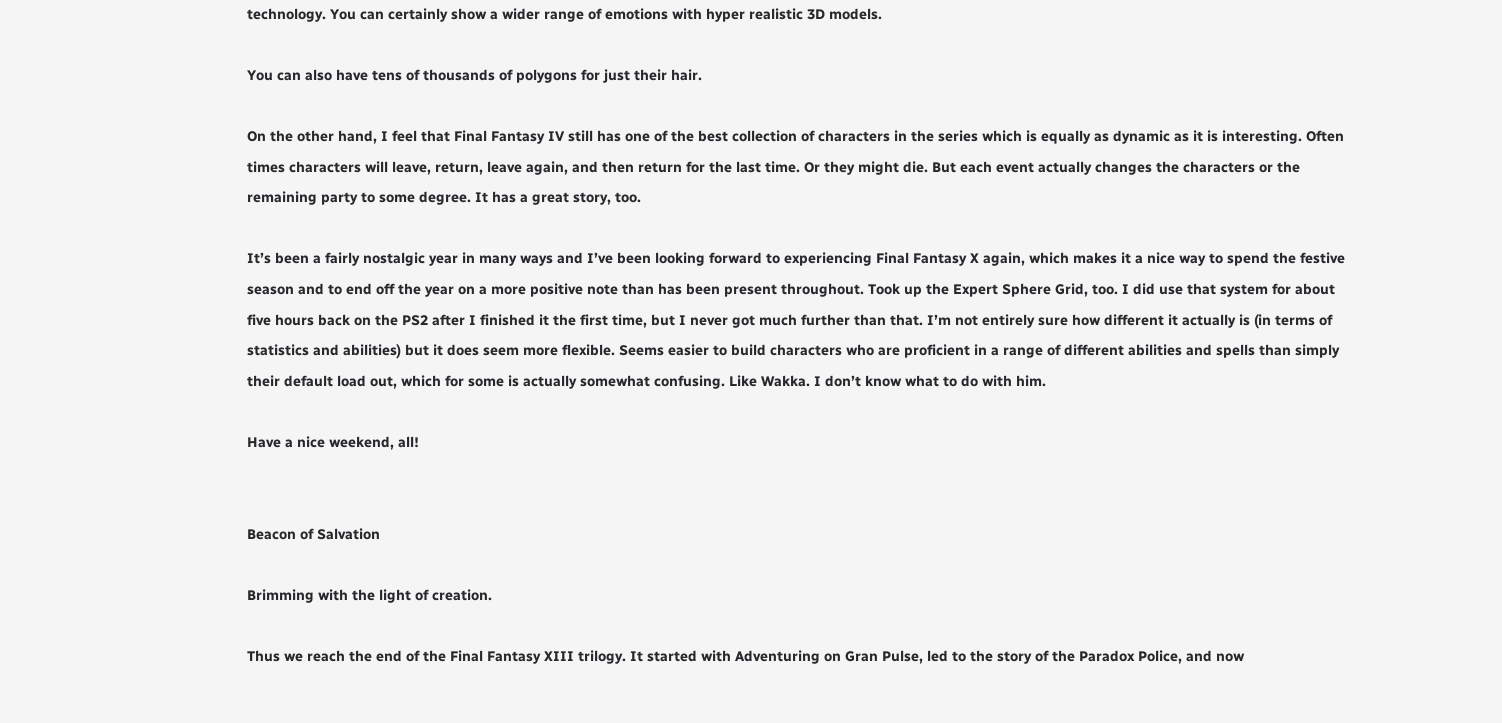technology. You can certainly show a wider range of emotions with hyper realistic 3D models.

You can also have tens of thousands of polygons for just their hair.

On the other hand, I feel that Final Fantasy IV still has one of the best collection of characters in the series which is equally as dynamic as it is interesting. Often times characters will leave, return, leave again, and then return for the last time. Or they might die. But each event actually changes the characters or the remaining party to some degree. It has a great story, too.

It’s been a fairly nostalgic year in many ways and I’ve been looking forward to experiencing Final Fantasy X again, which makes it a nice way to spend the festive season and to end off the year on a more positive note than has been present throughout. Took up the Expert Sphere Grid, too. I did use that system for about five hours back on the PS2 after I finished it the first time, but I never got much further than that. I’m not entirely sure how different it actually is (in terms of statistics and abilities) but it does seem more flexible. Seems easier to build characters who are proficient in a range of different abilities and spells than simply their default load out, which for some is actually somewhat confusing. Like Wakka. I don’t know what to do with him.

Have a nice weekend, all!


Beacon of Salvation

Brimming with the light of creation.

Thus we reach the end of the Final Fantasy XIII trilogy. It started with Adventuring on Gran Pulse, led to the story of the Paradox Police, and now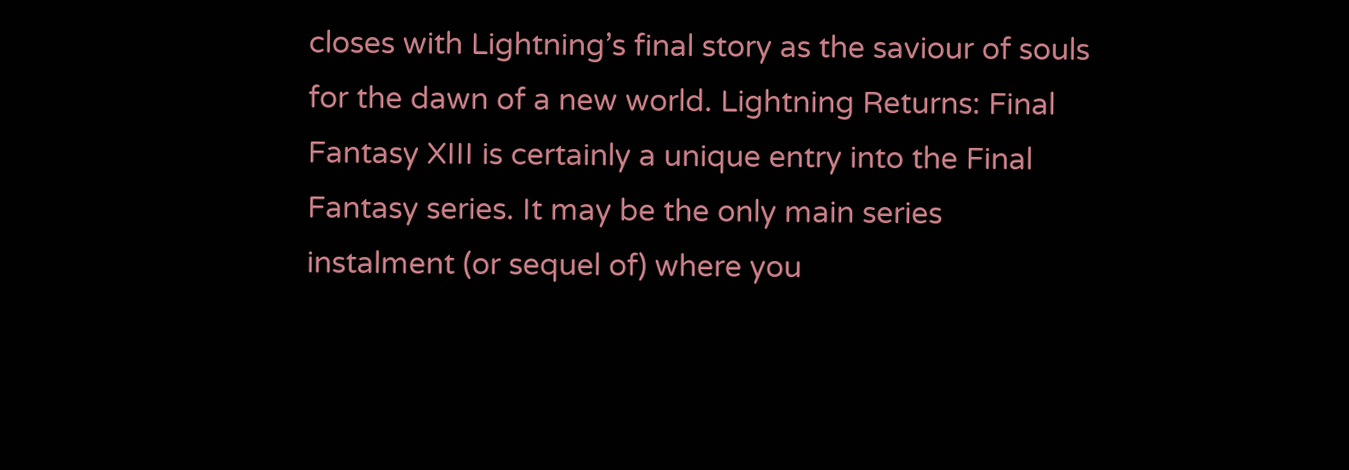closes with Lightning’s final story as the saviour of souls for the dawn of a new world. Lightning Returns: Final Fantasy XIII is certainly a unique entry into the Final Fantasy series. It may be the only main series instalment (or sequel of) where you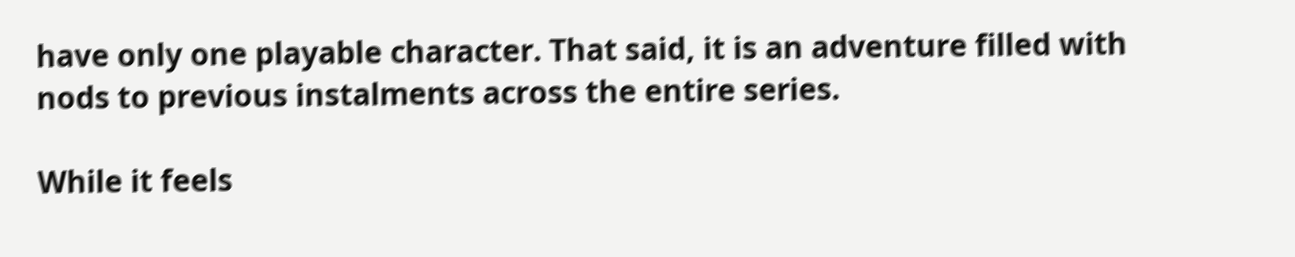have only one playable character. That said, it is an adventure filled with nods to previous instalments across the entire series.

While it feels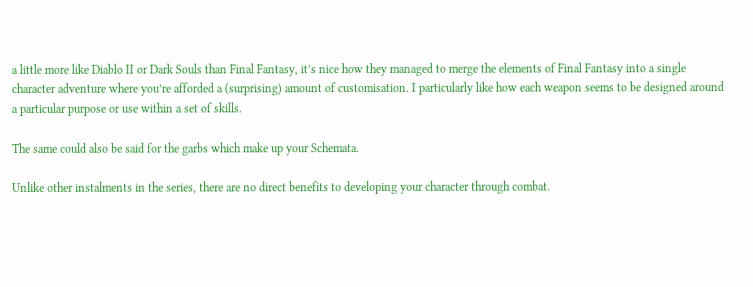a little more like Diablo II or Dark Souls than Final Fantasy, it’s nice how they managed to merge the elements of Final Fantasy into a single character adventure where you’re afforded a (surprising) amount of customisation. I particularly like how each weapon seems to be designed around a particular purpose or use within a set of skills.

The same could also be said for the garbs which make up your Schemata.

Unlike other instalments in the series, there are no direct benefits to developing your character through combat.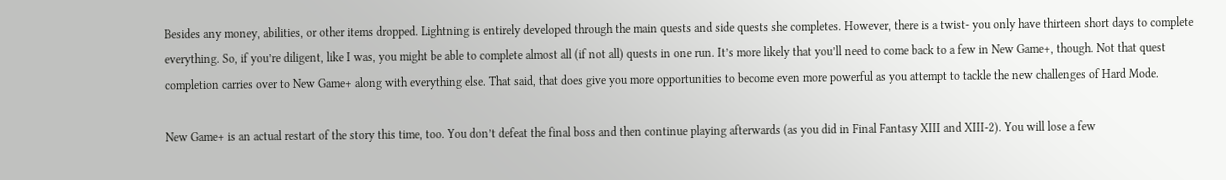Besides any money, abilities, or other items dropped. Lightning is entirely developed through the main quests and side quests she completes. However, there is a twist- you only have thirteen short days to complete everything. So, if you’re diligent, like I was, you might be able to complete almost all (if not all) quests in one run. It’s more likely that you’ll need to come back to a few in New Game+, though. Not that quest completion carries over to New Game+ along with everything else. That said, that does give you more opportunities to become even more powerful as you attempt to tackle the new challenges of Hard Mode.

New Game+ is an actual restart of the story this time, too. You don’t defeat the final boss and then continue playing afterwards (as you did in Final Fantasy XIII and XIII-2). You will lose a few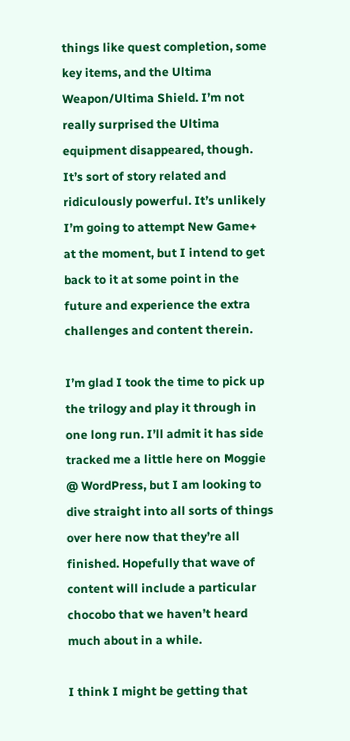things like quest completion, some key items, and the Ultima Weapon/Ultima Shield. I’m not really surprised the Ultima equipment disappeared, though. It’s sort of story related and ridiculously powerful. It’s unlikely I’m going to attempt New Game+ at the moment, but I intend to get back to it at some point in the future and experience the extra challenges and content therein.

I’m glad I took the time to pick up the trilogy and play it through in one long run. I’ll admit it has side tracked me a little here on Moggie @ WordPress, but I am looking to dive straight into all sorts of things over here now that they’re all finished. Hopefully that wave of content will include a particular chocobo that we haven’t heard much about in a while.

I think I might be getting that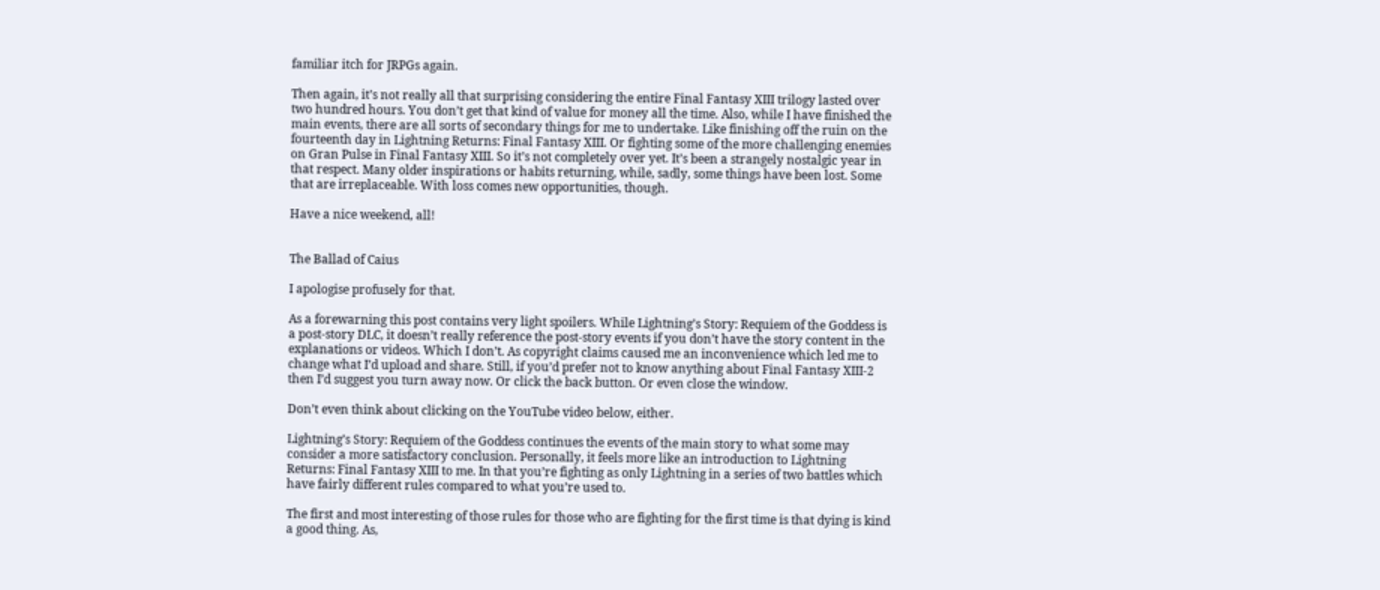familiar itch for JRPGs again.

Then again, it’s not really all that surprising considering the entire Final Fantasy XIII trilogy lasted over two hundred hours. You don’t get that kind of value for money all the time. Also, while I have finished the main events, there are all sorts of secondary things for me to undertake. Like finishing off the ruin on the fourteenth day in Lightning Returns: Final Fantasy XIII. Or fighting some of the more challenging enemies on Gran Pulse in Final Fantasy XIII. So it’s not completely over yet. It’s been a strangely nostalgic year in that respect. Many older inspirations or habits returning, while, sadly, some things have been lost. Some that are irreplaceable. With loss comes new opportunities, though.

Have a nice weekend, all!


The Ballad of Caius

I apologise profusely for that.

As a forewarning this post contains very light spoilers. While Lightning’s Story: Requiem of the Goddess is a post-story DLC, it doesn’t really reference the post-story events if you don’t have the story content in the explanations or videos. Which I don’t. As copyright claims caused me an inconvenience which led me to change what I’d upload and share. Still, if you’d prefer not to know anything about Final Fantasy XIII-2 then I’d suggest you turn away now. Or click the back button. Or even close the window.

Don’t even think about clicking on the YouTube video below, either.

Lightning’s Story: Requiem of the Goddess continues the events of the main story to what some may consider a more satisfactory conclusion. Personally, it feels more like an introduction to Lightning Returns: Final Fantasy XIII to me. In that you’re fighting as only Lightning in a series of two battles which have fairly different rules compared to what you’re used to.

The first and most interesting of those rules for those who are fighting for the first time is that dying is kind a good thing. As,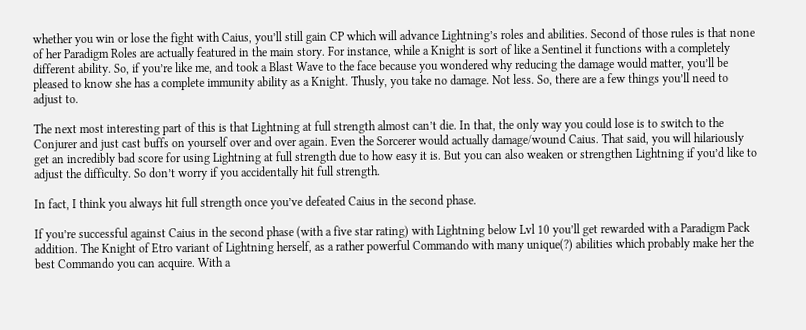whether you win or lose the fight with Caius, you’ll still gain CP which will advance Lightning’s roles and abilities. Second of those rules is that none of her Paradigm Roles are actually featured in the main story. For instance, while a Knight is sort of like a Sentinel it functions with a completely different ability. So, if you’re like me, and took a Blast Wave to the face because you wondered why reducing the damage would matter, you’ll be pleased to know she has a complete immunity ability as a Knight. Thusly, you take no damage. Not less. So, there are a few things you’ll need to adjust to.

The next most interesting part of this is that Lightning at full strength almost can’t die. In that, the only way you could lose is to switch to the Conjurer and just cast buffs on yourself over and over again. Even the Sorcerer would actually damage/wound Caius. That said, you will hilariously get an incredibly bad score for using Lightning at full strength due to how easy it is. But you can also weaken or strengthen Lightning if you’d like to adjust the difficulty. So don’t worry if you accidentally hit full strength.

In fact, I think you always hit full strength once you’ve defeated Caius in the second phase.

If you’re successful against Caius in the second phase (with a five star rating) with Lightning below Lvl 10 you’ll get rewarded with a Paradigm Pack addition. The Knight of Etro variant of Lightning herself, as a rather powerful Commando with many unique(?) abilities which probably make her the best Commando you can acquire. With a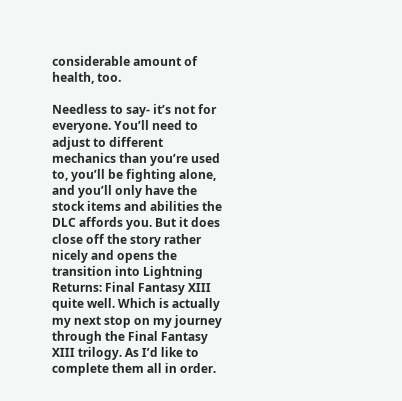considerable amount of health, too.

Needless to say- it’s not for everyone. You’ll need to adjust to different mechanics than you’re used to, you’ll be fighting alone, and you’ll only have the stock items and abilities the DLC affords you. But it does close off the story rather nicely and opens the transition into Lightning Returns: Final Fantasy XIII quite well. Which is actually my next stop on my journey through the Final Fantasy XIII trilogy. As I’d like to complete them all in order.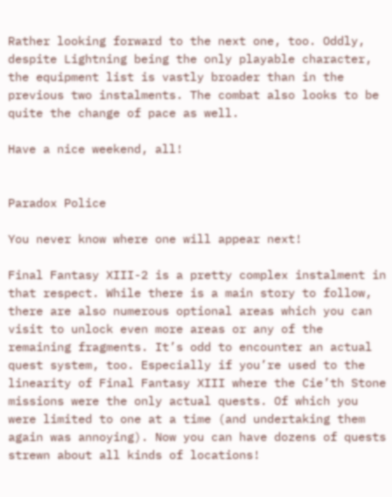Rather looking forward to the next one, too. Oddly, despite Lightning being the only playable character, the equipment list is vastly broader than in the previous two instalments. The combat also looks to be quite the change of pace as well.

Have a nice weekend, all!


Paradox Police

You never know where one will appear next!

Final Fantasy XIII-2 is a pretty complex instalment in that respect. While there is a main story to follow, there are also numerous optional areas which you can visit to unlock even more areas or any of the remaining fragments. It’s odd to encounter an actual quest system, too. Especially if you’re used to the linearity of Final Fantasy XIII where the Cie’th Stone missions were the only actual quests. Of which you were limited to one at a time (and undertaking them again was annoying). Now you can have dozens of quests strewn about all kinds of locations!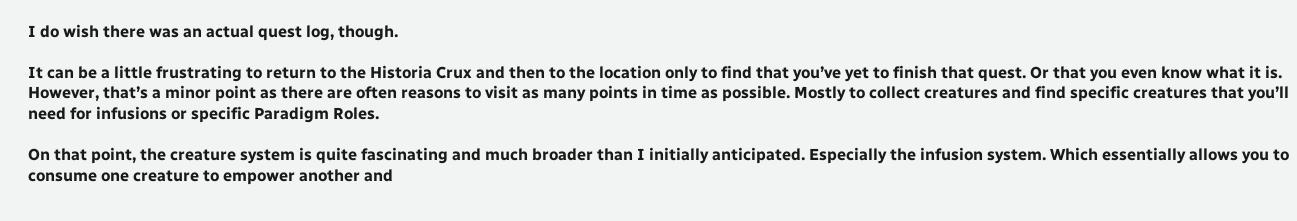I do wish there was an actual quest log, though.

It can be a little frustrating to return to the Historia Crux and then to the location only to find that you’ve yet to finish that quest. Or that you even know what it is. However, that’s a minor point as there are often reasons to visit as many points in time as possible. Mostly to collect creatures and find specific creatures that you’ll need for infusions or specific Paradigm Roles.

On that point, the creature system is quite fascinating and much broader than I initially anticipated. Especially the infusion system. Which essentially allows you to consume one creature to empower another and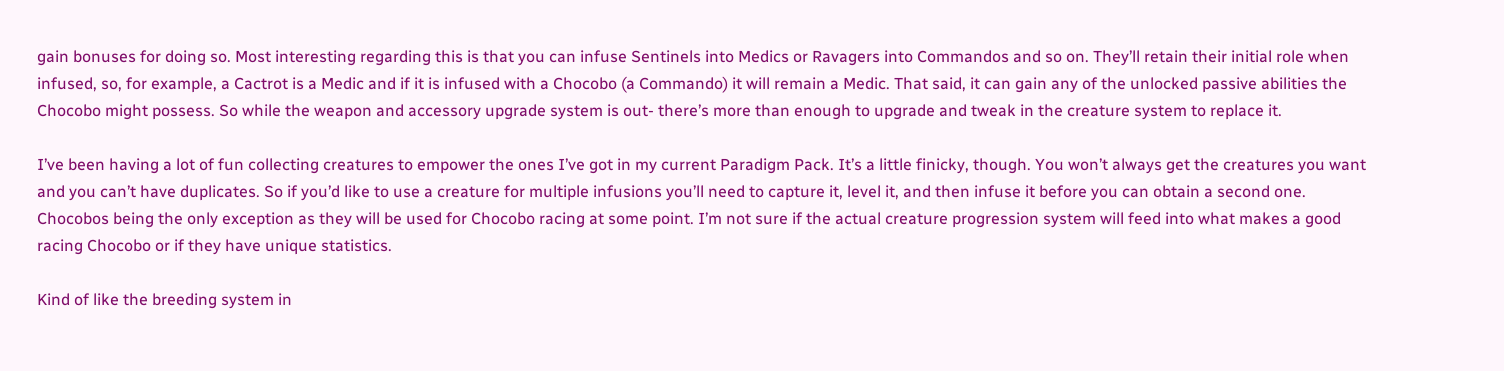gain bonuses for doing so. Most interesting regarding this is that you can infuse Sentinels into Medics or Ravagers into Commandos and so on. They’ll retain their initial role when infused, so, for example, a Cactrot is a Medic and if it is infused with a Chocobo (a Commando) it will remain a Medic. That said, it can gain any of the unlocked passive abilities the Chocobo might possess. So while the weapon and accessory upgrade system is out- there’s more than enough to upgrade and tweak in the creature system to replace it.

I’ve been having a lot of fun collecting creatures to empower the ones I’ve got in my current Paradigm Pack. It’s a little finicky, though. You won’t always get the creatures you want and you can’t have duplicates. So if you’d like to use a creature for multiple infusions you’ll need to capture it, level it, and then infuse it before you can obtain a second one. Chocobos being the only exception as they will be used for Chocobo racing at some point. I’m not sure if the actual creature progression system will feed into what makes a good racing Chocobo or if they have unique statistics.

Kind of like the breeding system in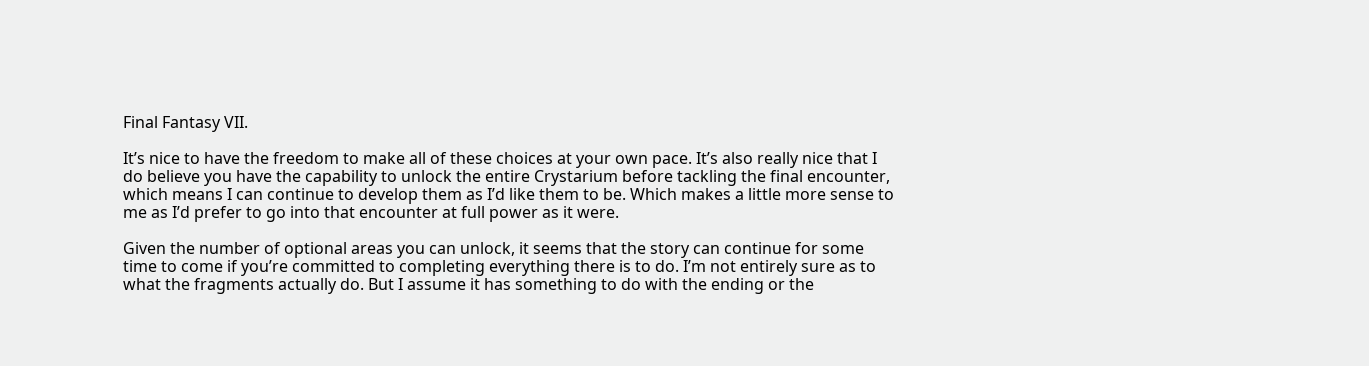Final Fantasy VII.

It’s nice to have the freedom to make all of these choices at your own pace. It’s also really nice that I do believe you have the capability to unlock the entire Crystarium before tackling the final encounter, which means I can continue to develop them as I’d like them to be. Which makes a little more sense to me as I’d prefer to go into that encounter at full power as it were.

Given the number of optional areas you can unlock, it seems that the story can continue for some time to come if you’re committed to completing everything there is to do. I’m not entirely sure as to what the fragments actually do. But I assume it has something to do with the ending or the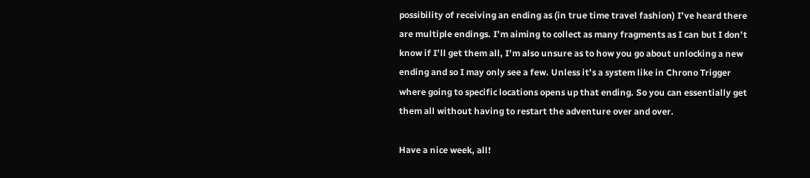possibility of receiving an ending as (in true time travel fashion) I’ve heard there are multiple endings. I’m aiming to collect as many fragments as I can but I don’t know if I’ll get them all, I’m also unsure as to how you go about unlocking a new ending and so I may only see a few. Unless it’s a system like in Chrono Trigger where going to specific locations opens up that ending. So you can essentially get them all without having to restart the adventure over and over.

Have a nice week, all!